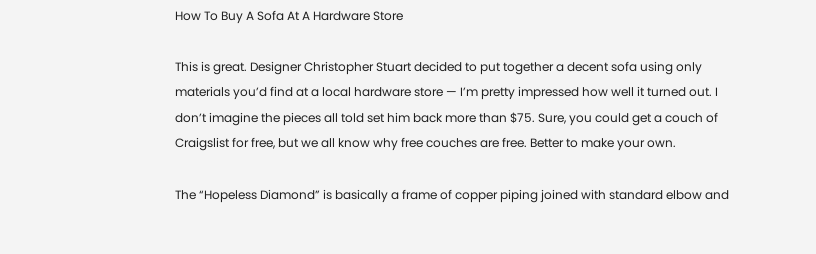How To Buy A Sofa At A Hardware Store

This is great. Designer Christopher Stuart decided to put together a decent sofa using only materials you’d find at a local hardware store — I’m pretty impressed how well it turned out. I don’t imagine the pieces all told set him back more than $75. Sure, you could get a couch of Craigslist for free, but we all know why free couches are free. Better to make your own.

The “Hopeless Diamond” is basically a frame of copper piping joined with standard elbow and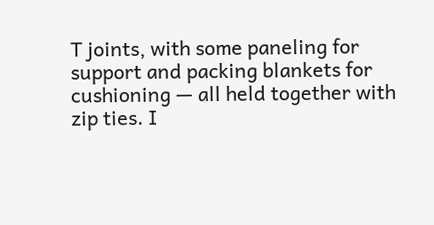T joints, with some paneling for support and packing blankets for cushioning — all held together with zip ties. I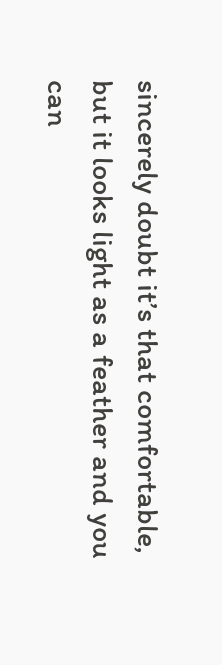sincerely doubt it’s that comfortable, but it looks light as a feather and you can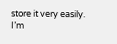store it very easily. I’m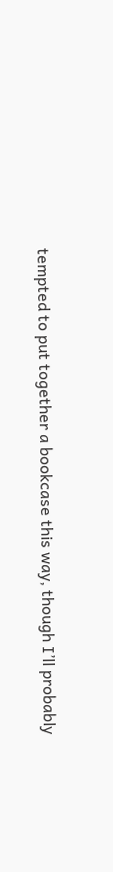tempted to put together a bookcase this way, though I’ll probably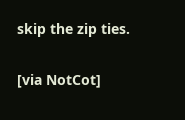skip the zip ties.

[via NotCot]